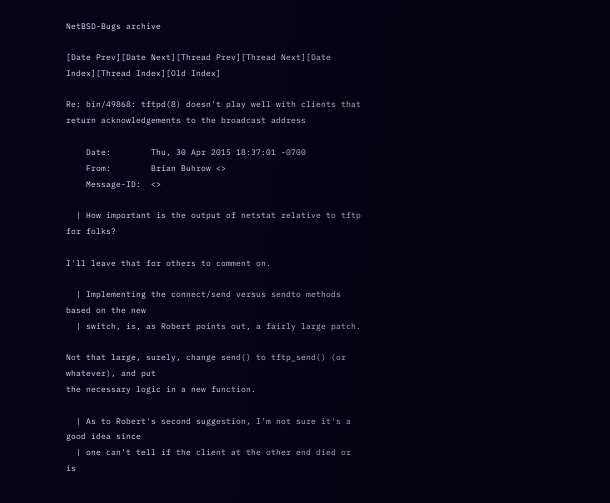NetBSD-Bugs archive

[Date Prev][Date Next][Thread Prev][Thread Next][Date Index][Thread Index][Old Index]

Re: bin/49868: tftpd(8) doesn't play well with clients that return acknowledgements to the broadcast address

    Date:        Thu, 30 Apr 2015 18:37:01 -0700
    From:        Brian Buhrow <>
    Message-ID:  <>

  | How important is the output of netstat relative to tftp for folks?

I'll leave that for others to comment on.

  | Implementing the connect/send versus sendto methods based on the new
  | switch, is, as Robert points out, a fairly large patch.

Not that large, surely, change send() to tftp_send() (or whatever), and put
the necessary logic in a new function.

  | As to Robert's second suggestion, I'm not sure it's a good idea since
  | one can't tell if the client at the other end died or is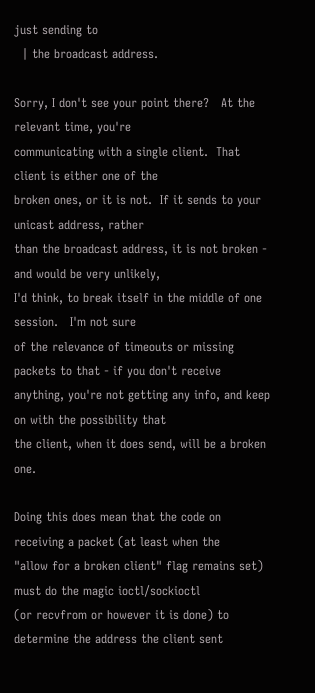just sending to
  | the broadcast address.

Sorry, I don't see your point there?   At the relevant time, you're
communicating with a single client.  That client is either one of the
broken ones, or it is not.  If it sends to your unicast address, rather
than the broadcast address, it is not broken - and would be very unlikely,
I'd think, to break itself in the middle of one session.   I'm not sure
of the relevance of timeouts or missing packets to that - if you don't receive
anything, you're not getting any info, and keep on with the possibility that
the client, when it does send, will be a broken one.

Doing this does mean that the code on receiving a packet (at least when the
"allow for a broken client" flag remains set) must do the magic ioctl/sockioctl
(or recvfrom or however it is done) to determine the address the client sent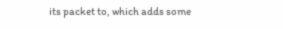its packet to, which adds some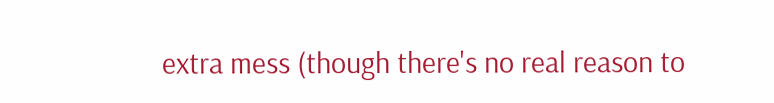extra mess (though there's no real reason to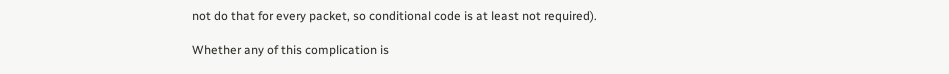not do that for every packet, so conditional code is at least not required).

Whether any of this complication is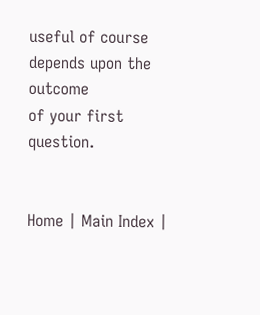useful of course depends upon the outcome
of your first question.


Home | Main Index |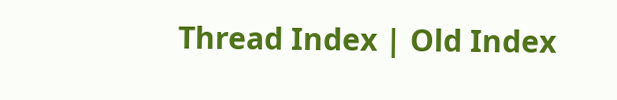Thread Index | Old Index